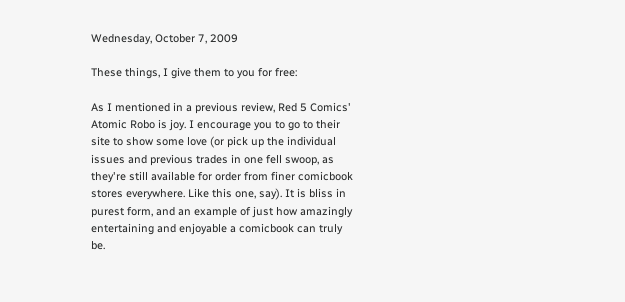Wednesday, October 7, 2009

These things, I give them to you for free:

As I mentioned in a previous review, Red 5 Comics' Atomic Robo is joy. I encourage you to go to their site to show some love (or pick up the individual issues and previous trades in one fell swoop, as they're still available for order from finer comicbook stores everywhere. Like this one, say). It is bliss in purest form, and an example of just how amazingly entertaining and enjoyable a comicbook can truly be.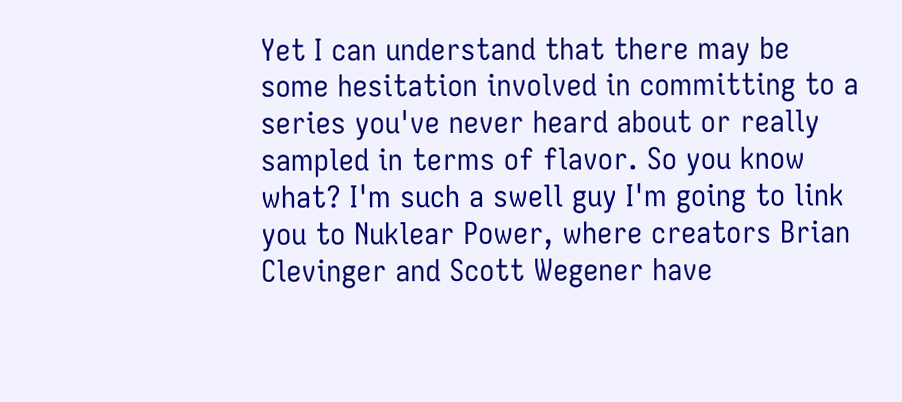Yet I can understand that there may be some hesitation involved in committing to a series you've never heard about or really sampled in terms of flavor. So you know what? I'm such a swell guy I'm going to link you to Nuklear Power, where creators Brian Clevinger and Scott Wegener have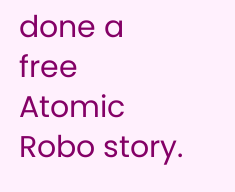done a free Atomic Robo story.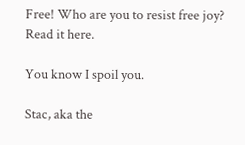Free! Who are you to resist free joy? Read it here.

You know I spoil you.

Stac, aka the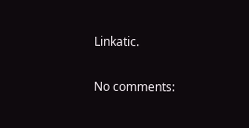Linkatic.

No comments: